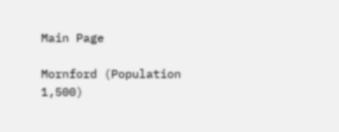Main Page

Mornford (Population 1,500)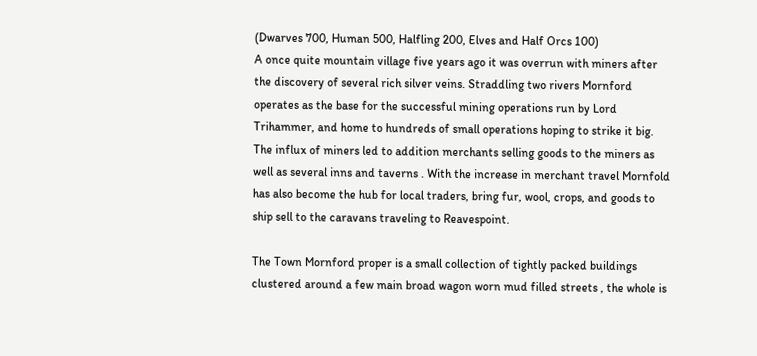(Dwarves 700, Human 500, Halfling 200, Elves and Half Orcs 100)
A once quite mountain village five years ago it was overrun with miners after the discovery of several rich silver veins. Straddling two rivers Mornford operates as the base for the successful mining operations run by Lord Trihammer, and home to hundreds of small operations hoping to strike it big. The influx of miners led to addition merchants selling goods to the miners as well as several inns and taverns . With the increase in merchant travel Mornfold has also become the hub for local traders, bring fur, wool, crops, and goods to ship sell to the caravans traveling to Reavespoint.

The Town Mornford proper is a small collection of tightly packed buildings clustered around a few main broad wagon worn mud filled streets , the whole is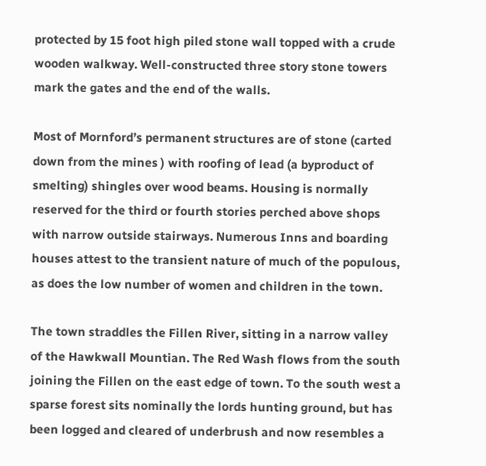protected by 15 foot high piled stone wall topped with a crude wooden walkway. Well-constructed three story stone towers mark the gates and the end of the walls.

Most of Mornford’s permanent structures are of stone (carted down from the mines ) with roofing of lead (a byproduct of smelting) shingles over wood beams. Housing is normally reserved for the third or fourth stories perched above shops with narrow outside stairways. Numerous Inns and boarding houses attest to the transient nature of much of the populous, as does the low number of women and children in the town.

The town straddles the Fillen River, sitting in a narrow valley of the Hawkwall Mountian. The Red Wash flows from the south joining the Fillen on the east edge of town. To the south west a sparse forest sits nominally the lords hunting ground, but has been logged and cleared of underbrush and now resembles a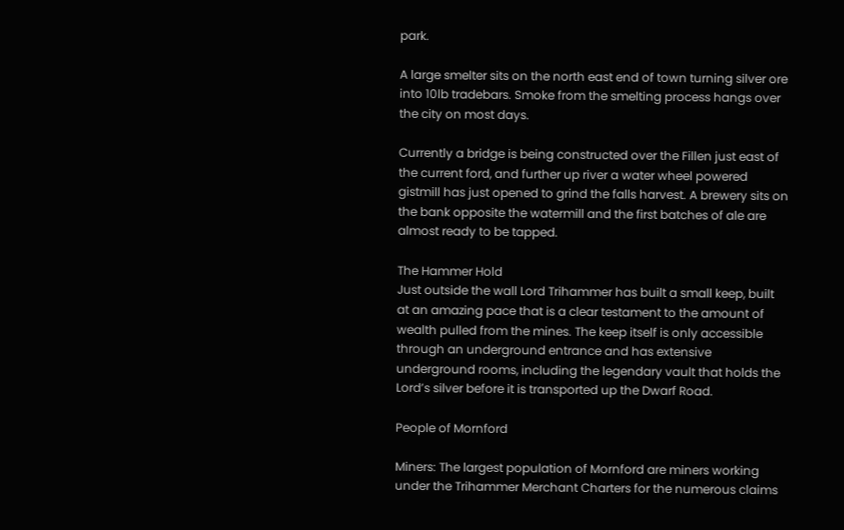park.

A large smelter sits on the north east end of town turning silver ore into 10lb tradebars. Smoke from the smelting process hangs over the city on most days.

Currently a bridge is being constructed over the Fillen just east of the current ford, and further up river a water wheel powered gistmill has just opened to grind the falls harvest. A brewery sits on the bank opposite the watermill and the first batches of ale are almost ready to be tapped.

The Hammer Hold
Just outside the wall Lord Trihammer has built a small keep, built at an amazing pace that is a clear testament to the amount of wealth pulled from the mines. The keep itself is only accessible through an underground entrance and has extensive underground rooms, including the legendary vault that holds the Lord’s silver before it is transported up the Dwarf Road.

People of Mornford

Miners: The largest population of Mornford are miners working under the Trihammer Merchant Charters for the numerous claims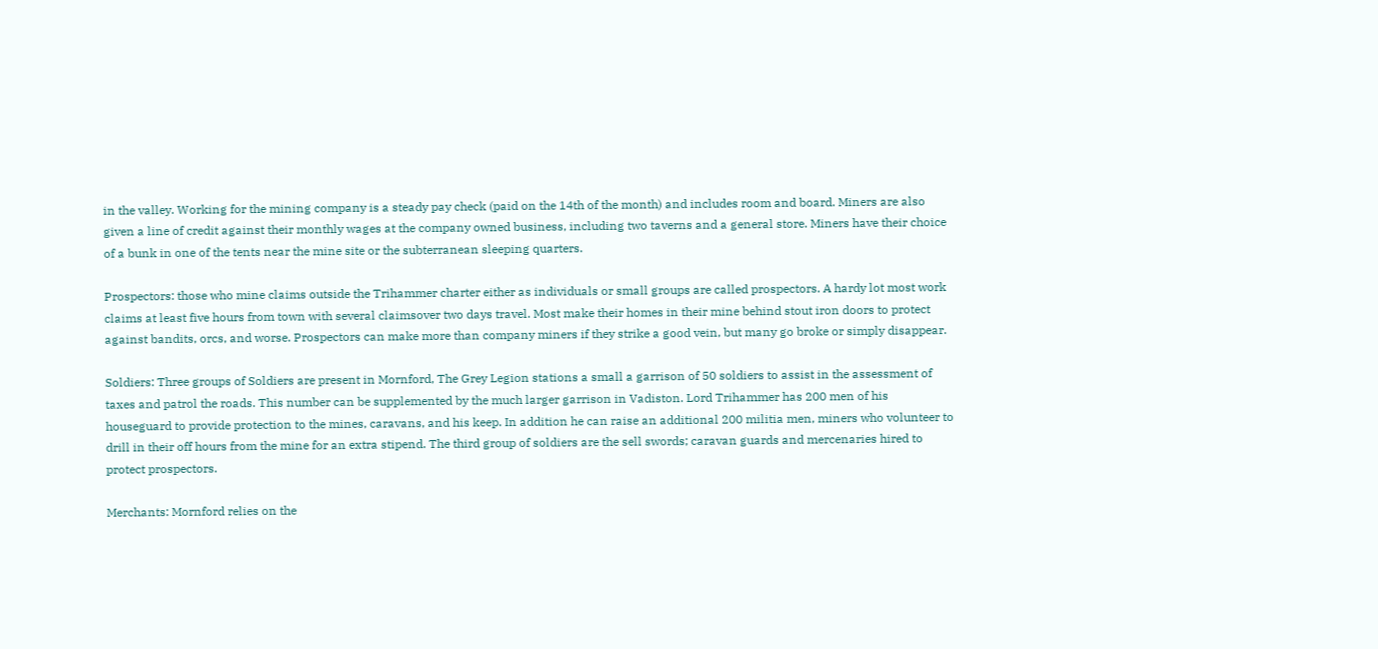in the valley. Working for the mining company is a steady pay check (paid on the 14th of the month) and includes room and board. Miners are also given a line of credit against their monthly wages at the company owned business, including two taverns and a general store. Miners have their choice of a bunk in one of the tents near the mine site or the subterranean sleeping quarters.

Prospectors: those who mine claims outside the Trihammer charter either as individuals or small groups are called prospectors. A hardy lot most work claims at least five hours from town with several claimsover two days travel. Most make their homes in their mine behind stout iron doors to protect against bandits, orcs, and worse. Prospectors can make more than company miners if they strike a good vein, but many go broke or simply disappear.

Soldiers: Three groups of Soldiers are present in Mornford, The Grey Legion stations a small a garrison of 50 soldiers to assist in the assessment of taxes and patrol the roads. This number can be supplemented by the much larger garrison in Vadiston. Lord Trihammer has 200 men of his houseguard to provide protection to the mines, caravans, and his keep. In addition he can raise an additional 200 militia men, miners who volunteer to drill in their off hours from the mine for an extra stipend. The third group of soldiers are the sell swords; caravan guards and mercenaries hired to protect prospectors.

Merchants: Mornford relies on the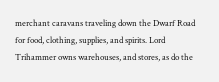merchant caravans traveling down the Dwarf Road for food, clothing, supplies, and spirits. Lord Trihammer owns warehouses, and stores, as do the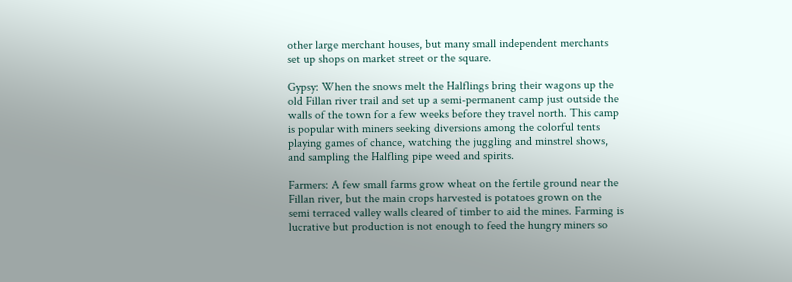other large merchant houses, but many small independent merchants set up shops on market street or the square.

Gypsy: When the snows melt the Halflings bring their wagons up the old Fillan river trail and set up a semi-permanent camp just outside the walls of the town for a few weeks before they travel north. This camp is popular with miners seeking diversions among the colorful tents playing games of chance, watching the juggling and minstrel shows, and sampling the Halfling pipe weed and spirits.

Farmers: A few small farms grow wheat on the fertile ground near the Fillan river, but the main crops harvested is potatoes grown on the semi terraced valley walls cleared of timber to aid the mines. Farming is lucrative but production is not enough to feed the hungry miners so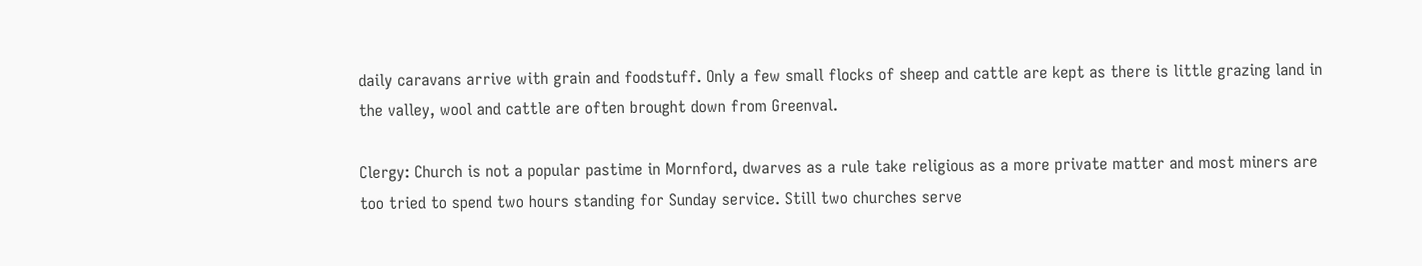daily caravans arrive with grain and foodstuff. Only a few small flocks of sheep and cattle are kept as there is little grazing land in the valley, wool and cattle are often brought down from Greenval.

Clergy: Church is not a popular pastime in Mornford, dwarves as a rule take religious as a more private matter and most miners are too tried to spend two hours standing for Sunday service. Still two churches serve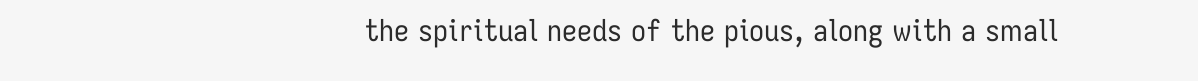the spiritual needs of the pious, along with a small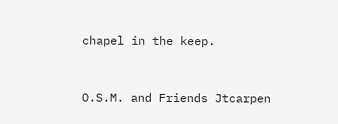chapel in the keep.


O.S.M. and Friends Jtcarpen